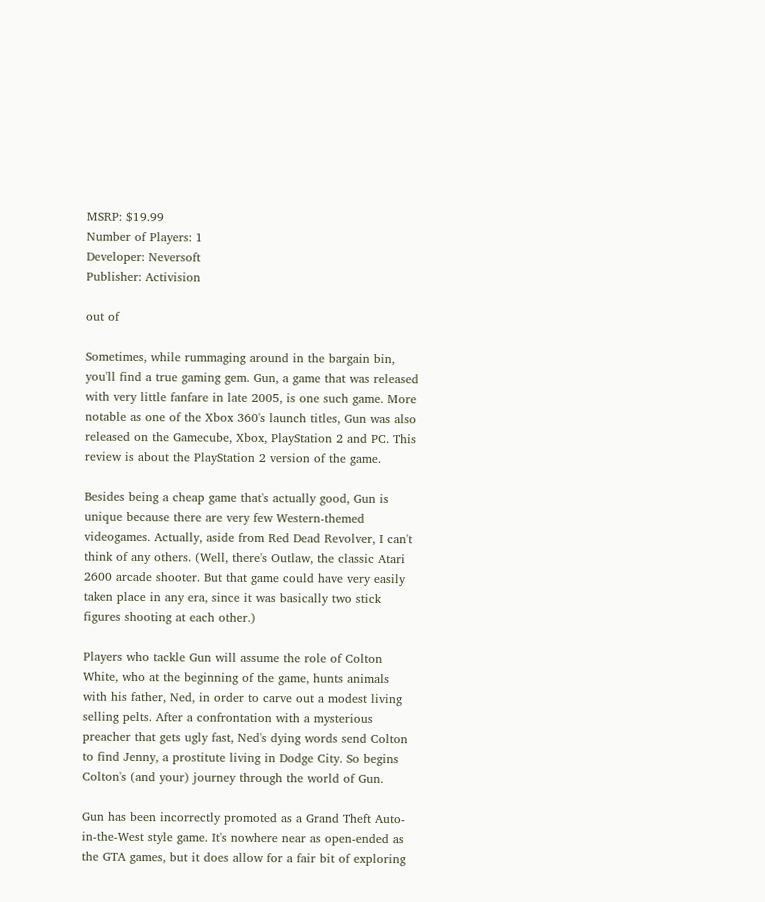MSRP: $19.99
Number of Players: 1
Developer: Neversoft
Publisher: Activision

out of

Sometimes, while rummaging around in the bargain bin, you'll find a true gaming gem. Gun, a game that was released with very little fanfare in late 2005, is one such game. More notable as one of the Xbox 360's launch titles, Gun was also released on the Gamecube, Xbox, PlayStation 2 and PC. This review is about the PlayStation 2 version of the game.

Besides being a cheap game that's actually good, Gun is unique because there are very few Western-themed videogames. Actually, aside from Red Dead Revolver, I can't think of any others. (Well, there's Outlaw, the classic Atari 2600 arcade shooter. But that game could have very easily taken place in any era, since it was basically two stick figures shooting at each other.)

Players who tackle Gun will assume the role of Colton White, who at the beginning of the game, hunts animals with his father, Ned, in order to carve out a modest living selling pelts. After a confrontation with a mysterious preacher that gets ugly fast, Ned's dying words send Colton to find Jenny, a prostitute living in Dodge City. So begins Colton's (and your) journey through the world of Gun.

Gun has been incorrectly promoted as a Grand Theft Auto-in-the-West style game. It's nowhere near as open-ended as the GTA games, but it does allow for a fair bit of exploring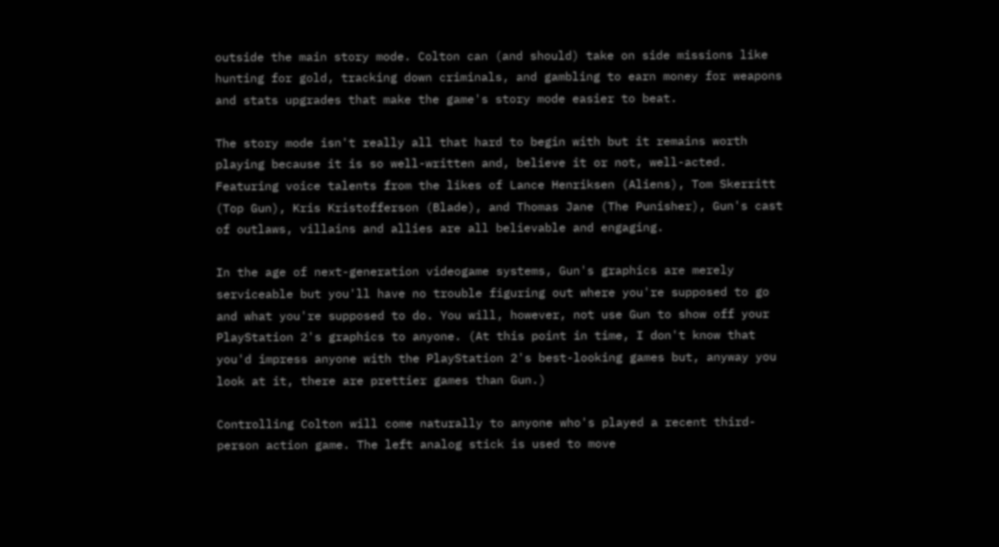outside the main story mode. Colton can (and should) take on side missions like hunting for gold, tracking down criminals, and gambling to earn money for weapons and stats upgrades that make the game's story mode easier to beat.

The story mode isn't really all that hard to begin with but it remains worth playing because it is so well-written and, believe it or not, well-acted. Featuring voice talents from the likes of Lance Henriksen (Aliens), Tom Skerritt (Top Gun), Kris Kristofferson (Blade), and Thomas Jane (The Punisher), Gun's cast of outlaws, villains and allies are all believable and engaging.

In the age of next-generation videogame systems, Gun's graphics are merely serviceable but you'll have no trouble figuring out where you're supposed to go and what you're supposed to do. You will, however, not use Gun to show off your PlayStation 2's graphics to anyone. (At this point in time, I don't know that you'd impress anyone with the PlayStation 2's best-looking games but, anyway you look at it, there are prettier games than Gun.)

Controlling Colton will come naturally to anyone who's played a recent third-person action game. The left analog stick is used to move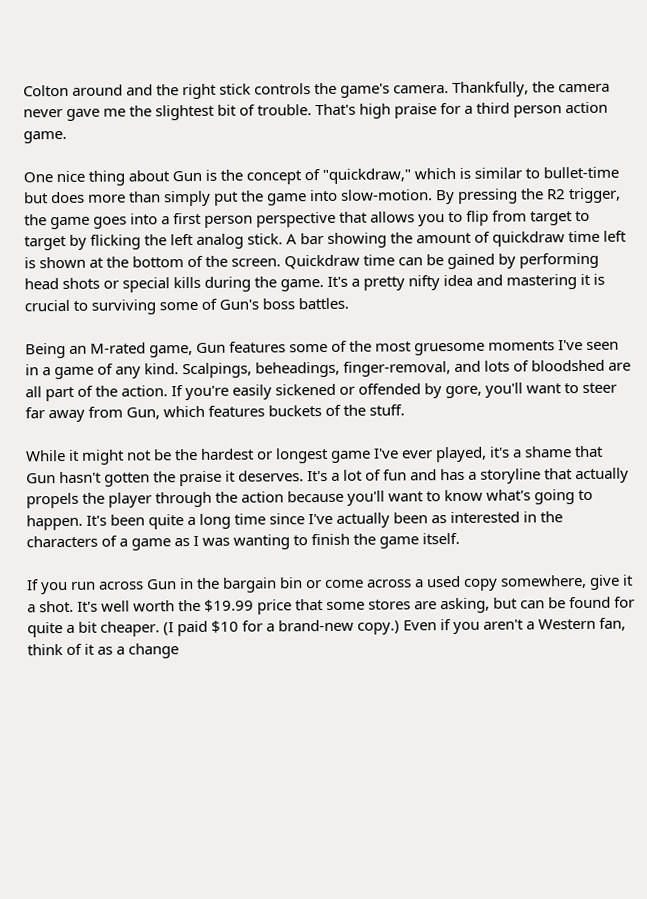Colton around and the right stick controls the game's camera. Thankfully, the camera never gave me the slightest bit of trouble. That's high praise for a third person action game.

One nice thing about Gun is the concept of "quickdraw," which is similar to bullet-time but does more than simply put the game into slow-motion. By pressing the R2 trigger, the game goes into a first person perspective that allows you to flip from target to target by flicking the left analog stick. A bar showing the amount of quickdraw time left is shown at the bottom of the screen. Quickdraw time can be gained by performing head shots or special kills during the game. It's a pretty nifty idea and mastering it is crucial to surviving some of Gun's boss battles.

Being an M-rated game, Gun features some of the most gruesome moments I've seen in a game of any kind. Scalpings, beheadings, finger-removal, and lots of bloodshed are all part of the action. If you're easily sickened or offended by gore, you'll want to steer far away from Gun, which features buckets of the stuff.

While it might not be the hardest or longest game I've ever played, it's a shame that Gun hasn't gotten the praise it deserves. It's a lot of fun and has a storyline that actually propels the player through the action because you'll want to know what's going to happen. It's been quite a long time since I've actually been as interested in the characters of a game as I was wanting to finish the game itself.

If you run across Gun in the bargain bin or come across a used copy somewhere, give it a shot. It's well worth the $19.99 price that some stores are asking, but can be found for quite a bit cheaper. (I paid $10 for a brand-new copy.) Even if you aren't a Western fan, think of it as a change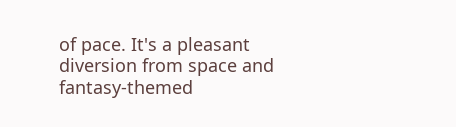of pace. It's a pleasant diversion from space and fantasy-themed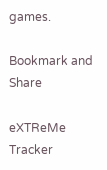games.

Bookmark and Share

eXTReMe Tracker